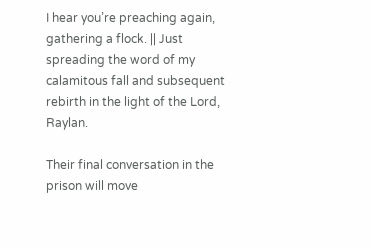I hear you’re preaching again, gathering a flock. || Just spreading the word of my calamitous fall and subsequent rebirth in the light of the Lord, Raylan.

Their final conversation in the prison will move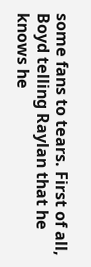some fans to tears. First of all, Boyd telling Raylan that he knows he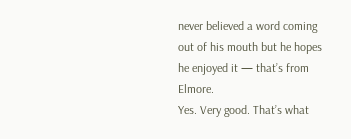never believed a word coming out of his mouth but he hopes he enjoyed it — that’s from Elmore.
Yes. Very good. That’s what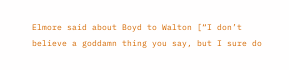Elmore said about Boyd to Walton [“I don’t believe a goddamn thing you say, but I sure do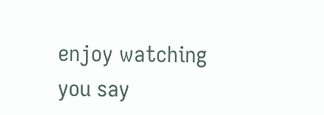enjoy watching you say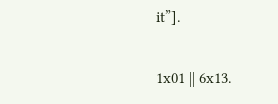it”].

1x01 || 6x13.